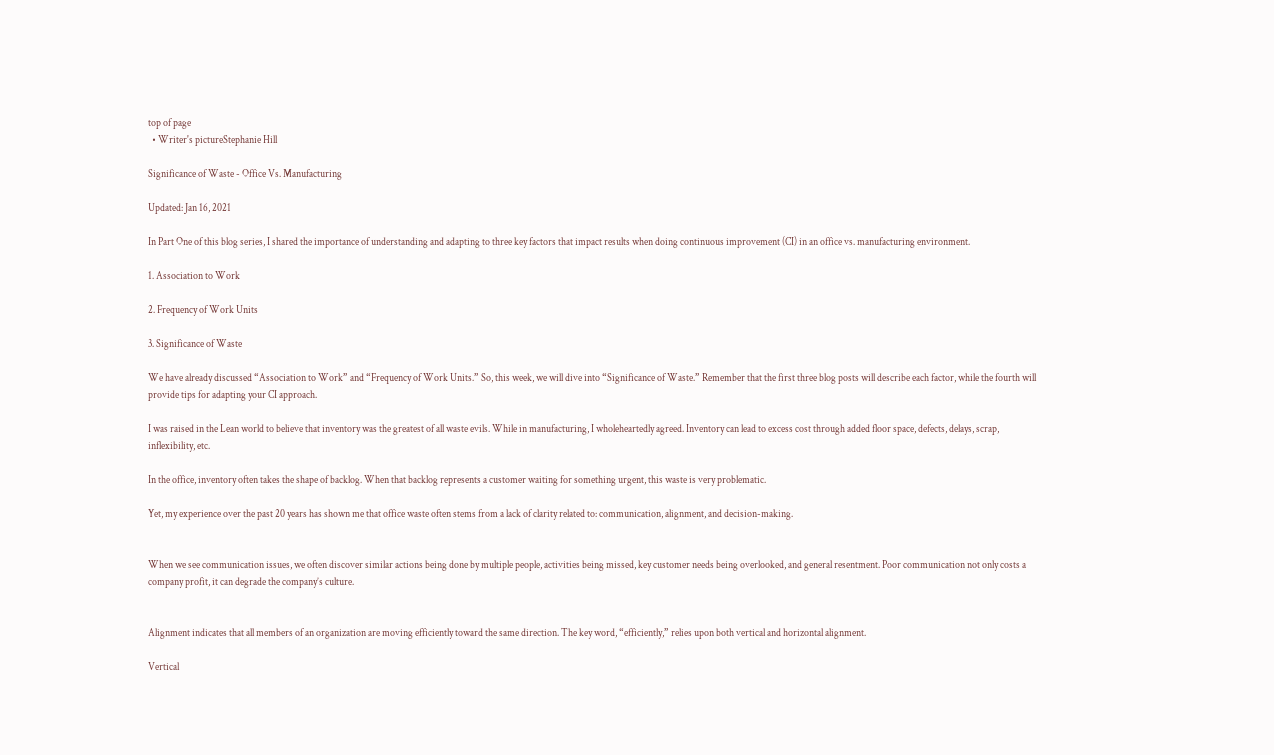top of page
  • Writer's pictureStephanie Hill

Significance of Waste - Office Vs. Manufacturing

Updated: Jan 16, 2021

In Part One of this blog series, I shared the importance of understanding and adapting to three key factors that impact results when doing continuous improvement (CI) in an office vs. manufacturing environment.

1. Association to Work

2. Frequency of Work Units

3. Significance of Waste

We have already discussed “Association to Work” and “Frequency of Work Units.” So, this week, we will dive into “Significance of Waste.” Remember that the first three blog posts will describe each factor, while the fourth will provide tips for adapting your CI approach.

I was raised in the Lean world to believe that inventory was the greatest of all waste evils. While in manufacturing, I wholeheartedly agreed. Inventory can lead to excess cost through added floor space, defects, delays, scrap, inflexibility, etc.

In the office, inventory often takes the shape of backlog. When that backlog represents a customer waiting for something urgent, this waste is very problematic.

Yet, my experience over the past 20 years has shown me that office waste often stems from a lack of clarity related to: communication, alignment, and decision-making.


When we see communication issues, we often discover similar actions being done by multiple people, activities being missed, key customer needs being overlooked, and general resentment. Poor communication not only costs a company profit, it can degrade the company’s culture.


Alignment indicates that all members of an organization are moving efficiently toward the same direction. The key word, “efficiently,” relies upon both vertical and horizontal alignment.

Vertical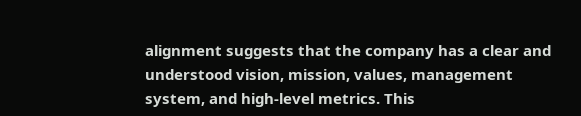alignment suggests that the company has a clear and understood vision, mission, values, management system, and high-level metrics. This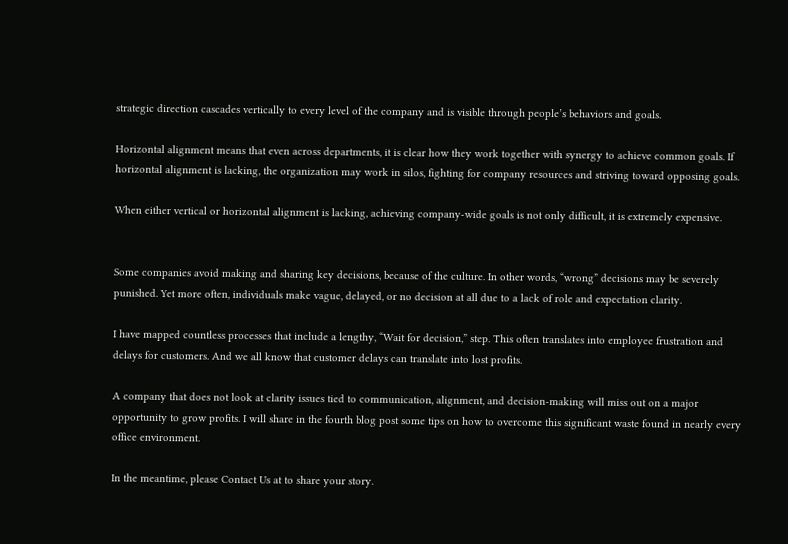strategic direction cascades vertically to every level of the company and is visible through people’s behaviors and goals.

Horizontal alignment means that even across departments, it is clear how they work together with synergy to achieve common goals. If horizontal alignment is lacking, the organization may work in silos, fighting for company resources and striving toward opposing goals.

When either vertical or horizontal alignment is lacking, achieving company-wide goals is not only difficult, it is extremely expensive.


Some companies avoid making and sharing key decisions, because of the culture. In other words, “wrong” decisions may be severely punished. Yet more often, individuals make vague, delayed, or no decision at all due to a lack of role and expectation clarity.

I have mapped countless processes that include a lengthy, “Wait for decision,” step. This often translates into employee frustration and delays for customers. And we all know that customer delays can translate into lost profits.

A company that does not look at clarity issues tied to communication, alignment, and decision-making will miss out on a major opportunity to grow profits. I will share in the fourth blog post some tips on how to overcome this significant waste found in nearly every office environment.

In the meantime, please Contact Us at to share your story.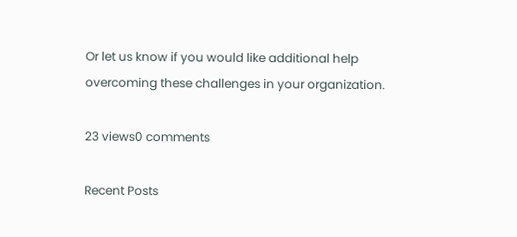Or let us know if you would like additional help overcoming these challenges in your organization.

23 views0 comments

Recent Posts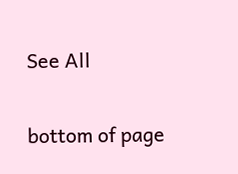See All


bottom of page